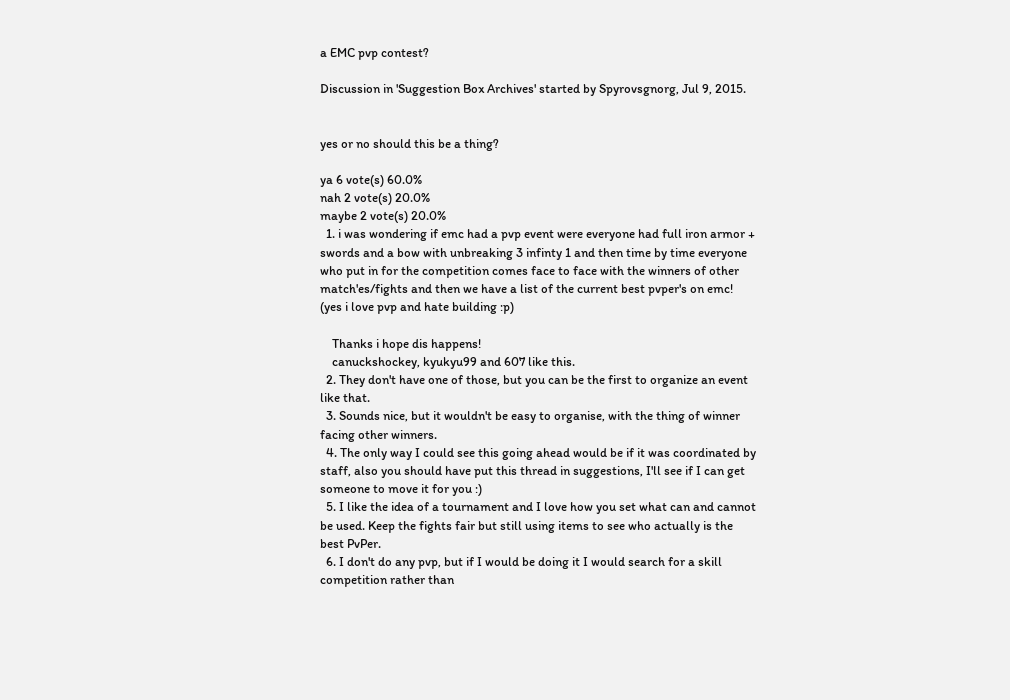a EMC pvp contest?

Discussion in 'Suggestion Box Archives' started by Spyrovsgnorg, Jul 9, 2015.


yes or no should this be a thing?

ya 6 vote(s) 60.0%
nah 2 vote(s) 20.0%
maybe 2 vote(s) 20.0%
  1. i was wondering if emc had a pvp event were everyone had full iron armor + swords and a bow with unbreaking 3 infinty 1 and then time by time everyone who put in for the competition comes face to face with the winners of other match'es/fights and then we have a list of the current best pvper's on emc! (yes i love pvp and hate building :p)

    Thanks i hope dis happens!
    canuckshockey, kyukyu99 and 607 like this.
  2. They don't have one of those, but you can be the first to organize an event like that.
  3. Sounds nice, but it wouldn't be easy to organise, with the thing of winner facing other winners.
  4. The only way I could see this going ahead would be if it was coordinated by staff, also you should have put this thread in suggestions, I'll see if I can get someone to move it for you :)
  5. I like the idea of a tournament and I love how you set what can and cannot be used. Keep the fights fair but still using items to see who actually is the best PvPer.
  6. I don't do any pvp, but if I would be doing it I would search for a skill competition rather than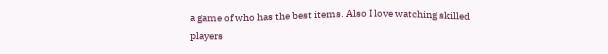a game of who has the best items. Also I love watching skilled players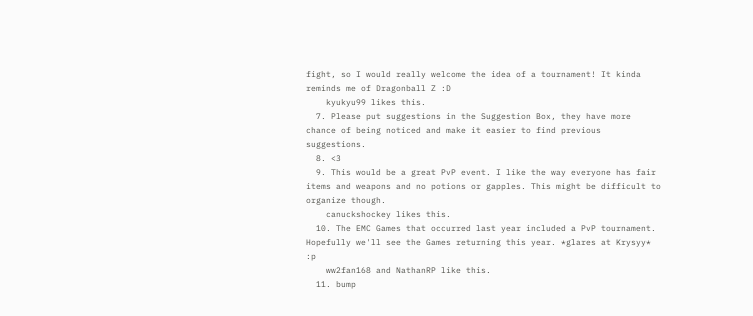fight, so I would really welcome the idea of a tournament! It kinda reminds me of Dragonball Z :D
    kyukyu99 likes this.
  7. Please put suggestions in the Suggestion Box, they have more chance of being noticed and make it easier to find previous suggestions.
  8. <3
  9. This would be a great PvP event. I like the way everyone has fair items and weapons and no potions or gapples. This might be difficult to organize though.
    canuckshockey likes this.
  10. The EMC Games that occurred last year included a PvP tournament. Hopefully we'll see the Games returning this year. *glares at Krysyy* :p
    ww2fan168 and NathanRP like this.
  11. bump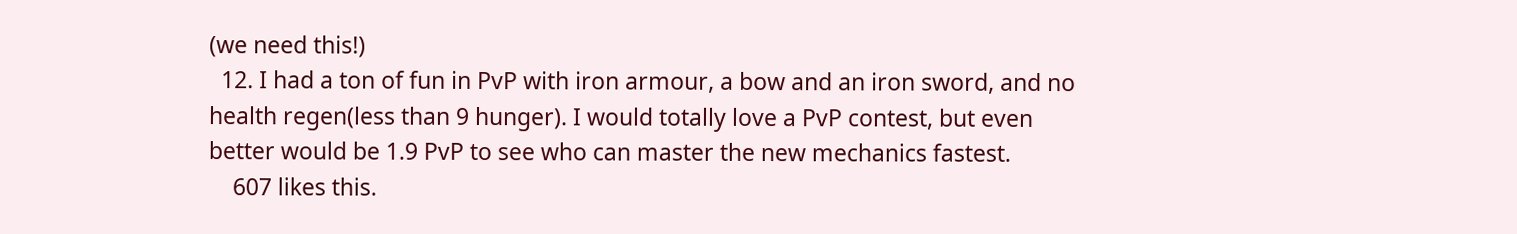(we need this!)
  12. I had a ton of fun in PvP with iron armour, a bow and an iron sword, and no health regen(less than 9 hunger). I would totally love a PvP contest, but even better would be 1.9 PvP to see who can master the new mechanics fastest.
    607 likes this.